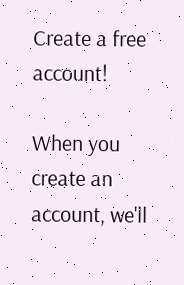Create a free account!

When you create an account, we'll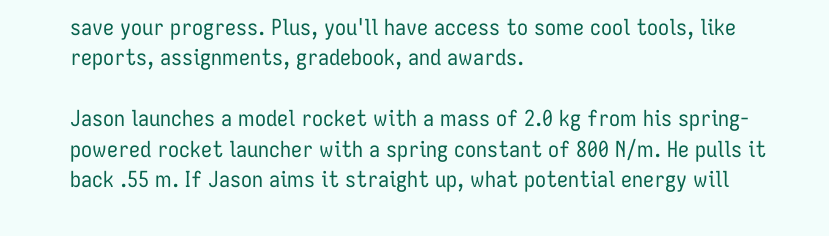save your progress. Plus, you'll have access to some cool tools, like reports, assignments, gradebook, and awards.

Jason launches a model rocket with a mass of 2.0 kg from his spring-powered rocket launcher with a spring constant of 800 N/m. He pulls it back .55 m. If Jason aims it straight up, what potential energy will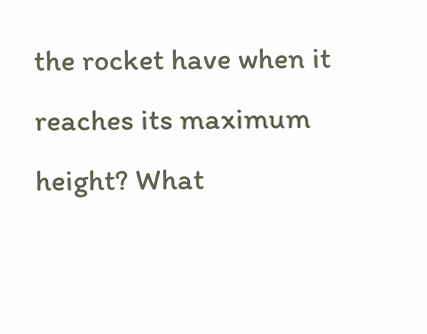the rocket have when it reaches its maximum height? What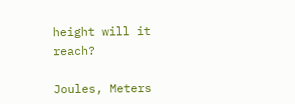height will it reach?

Joules, Meters